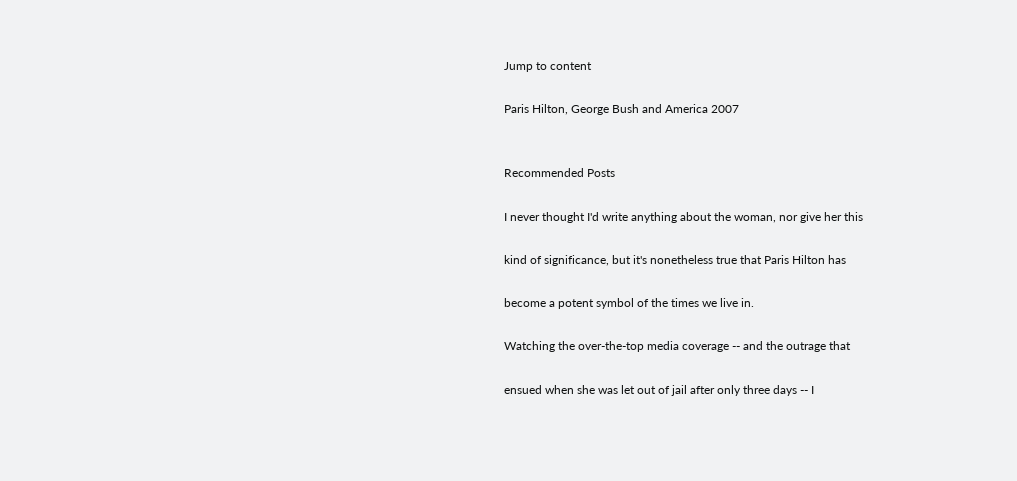Jump to content

Paris Hilton, George Bush and America 2007


Recommended Posts

I never thought I'd write anything about the woman, nor give her this

kind of significance, but it's nonetheless true that Paris Hilton has

become a potent symbol of the times we live in.

Watching the over-the-top media coverage -- and the outrage that

ensued when she was let out of jail after only three days -- I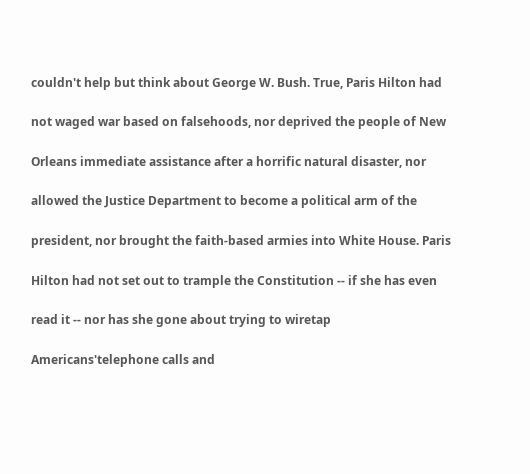couldn't help but think about George W. Bush. True, Paris Hilton had

not waged war based on falsehoods, nor deprived the people of New

Orleans immediate assistance after a horrific natural disaster, nor

allowed the Justice Department to become a political arm of the

president, nor brought the faith-based armies into White House. Paris

Hilton had not set out to trample the Constitution -- if she has even

read it -- nor has she gone about trying to wiretap

Americans'telephone calls and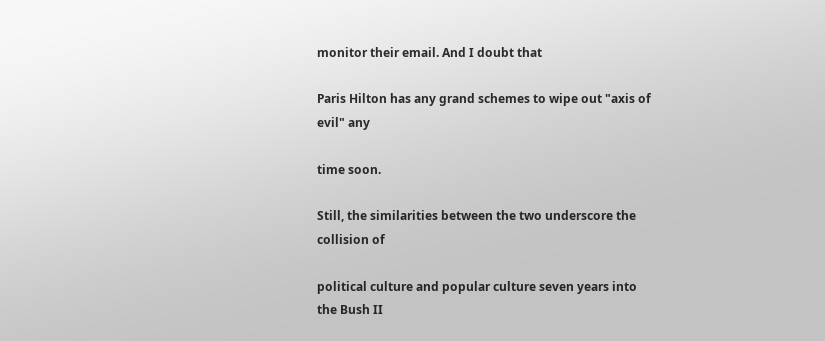monitor their email. And I doubt that

Paris Hilton has any grand schemes to wipe out "axis of evil" any

time soon.

Still, the similarities between the two underscore the collision of

political culture and popular culture seven years into the Bush II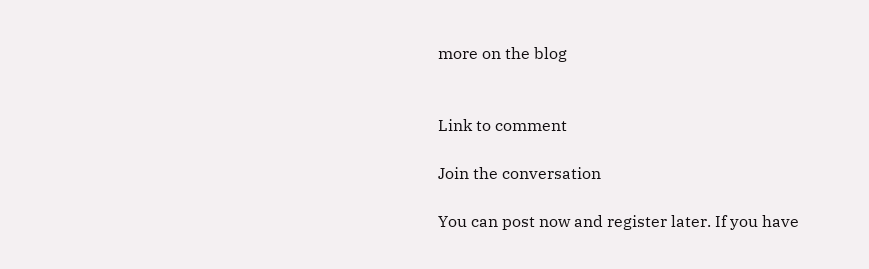more on the blog


Link to comment

Join the conversation

You can post now and register later. If you have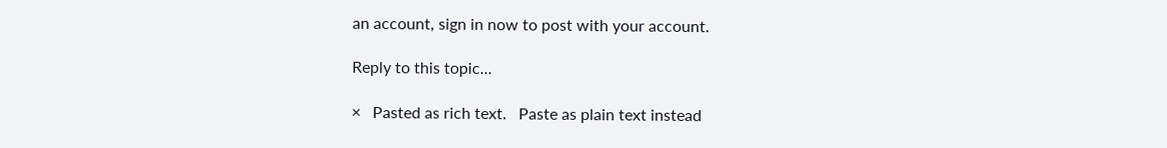an account, sign in now to post with your account.

Reply to this topic...

×   Pasted as rich text.   Paste as plain text instead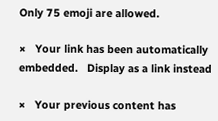Only 75 emoji are allowed.

×   Your link has been automatically embedded.   Display as a link instead

×   Your previous content has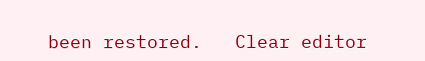been restored.   Clear editor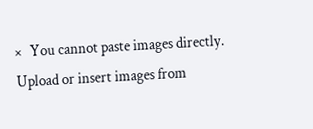×   You cannot paste images directly. Upload or insert images from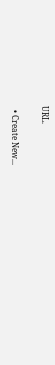URL.

  • Create New...